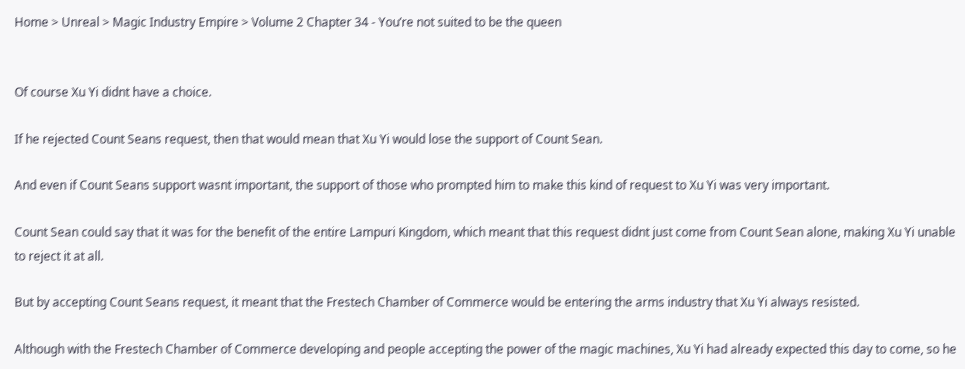Home > Unreal > Magic Industry Empire > Volume 2 Chapter 34 - You’re not suited to be the queen


Of course Xu Yi didnt have a choice.

If he rejected Count Seans request, then that would mean that Xu Yi would lose the support of Count Sean.

And even if Count Seans support wasnt important, the support of those who prompted him to make this kind of request to Xu Yi was very important.

Count Sean could say that it was for the benefit of the entire Lampuri Kingdom, which meant that this request didnt just come from Count Sean alone, making Xu Yi unable to reject it at all.

But by accepting Count Seans request, it meant that the Frestech Chamber of Commerce would be entering the arms industry that Xu Yi always resisted.

Although with the Frestech Chamber of Commerce developing and people accepting the power of the magic machines, Xu Yi had already expected this day to come, so he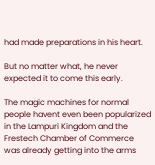had made preparations in his heart.

But no matter what, he never expected it to come this early.

The magic machines for normal people havent even been popularized in the Lampuri Kingdom and the Frestech Chamber of Commerce was already getting into the arms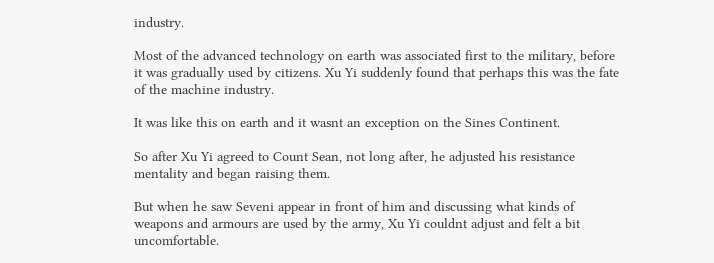industry.

Most of the advanced technology on earth was associated first to the military, before it was gradually used by citizens. Xu Yi suddenly found that perhaps this was the fate of the machine industry.

It was like this on earth and it wasnt an exception on the Sines Continent.

So after Xu Yi agreed to Count Sean, not long after, he adjusted his resistance mentality and began raising them.

But when he saw Seveni appear in front of him and discussing what kinds of weapons and armours are used by the army, Xu Yi couldnt adjust and felt a bit uncomfortable.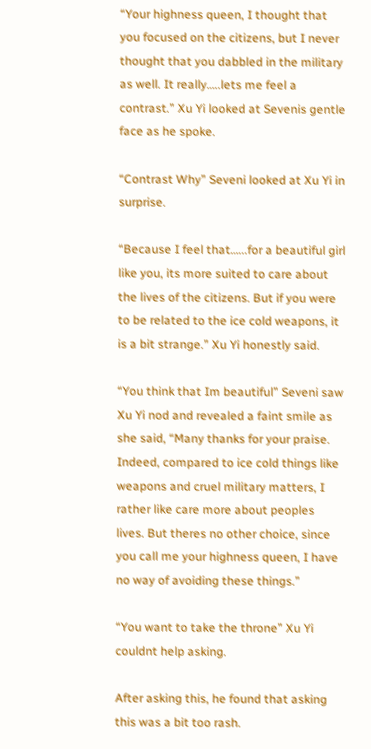“Your highness queen, I thought that you focused on the citizens, but I never thought that you dabbled in the military as well. It really…..lets me feel a contrast.” Xu Yi looked at Sevenis gentle face as he spoke.

“Contrast Why” Seveni looked at Xu Yi in surprise.

“Because I feel that…...for a beautiful girl like you, its more suited to care about the lives of the citizens. But if you were to be related to the ice cold weapons, it is a bit strange.” Xu Yi honestly said.

“You think that Im beautiful” Seveni saw Xu Yi nod and revealed a faint smile as she said, “Many thanks for your praise. Indeed, compared to ice cold things like weapons and cruel military matters, I rather like care more about peoples lives. But theres no other choice, since you call me your highness queen, I have no way of avoiding these things.”

“You want to take the throne” Xu Yi couldnt help asking.

After asking this, he found that asking this was a bit too rash.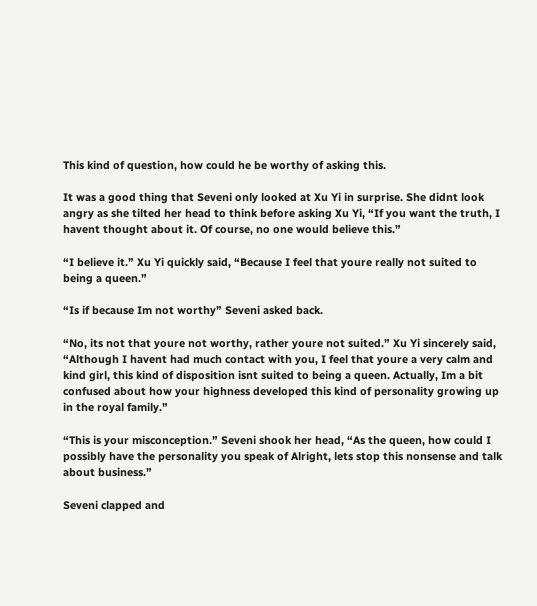This kind of question, how could he be worthy of asking this.

It was a good thing that Seveni only looked at Xu Yi in surprise. She didnt look angry as she tilted her head to think before asking Xu Yi, “If you want the truth, I havent thought about it. Of course, no one would believe this.”

“I believe it.” Xu Yi quickly said, “Because I feel that youre really not suited to being a queen.”

“Is if because Im not worthy” Seveni asked back.

“No, its not that youre not worthy, rather youre not suited.” Xu Yi sincerely said, “Although I havent had much contact with you, I feel that youre a very calm and kind girl, this kind of disposition isnt suited to being a queen. Actually, Im a bit confused about how your highness developed this kind of personality growing up in the royal family.”

“This is your misconception.” Seveni shook her head, “As the queen, how could I possibly have the personality you speak of Alright, lets stop this nonsense and talk about business.”

Seveni clapped and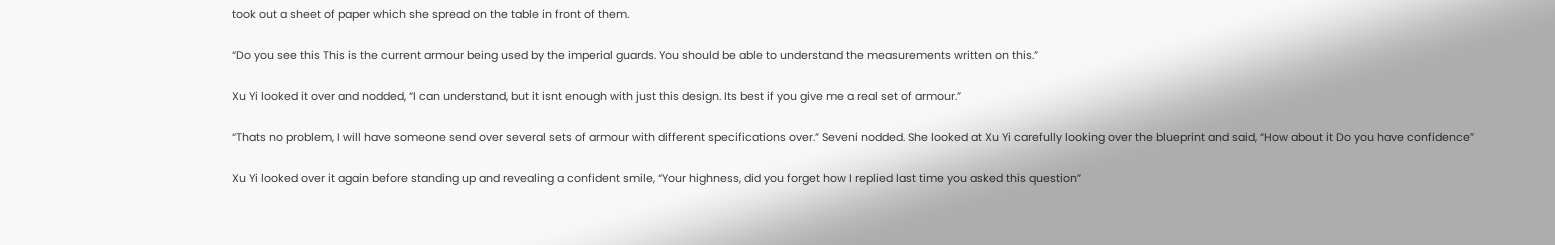took out a sheet of paper which she spread on the table in front of them.

“Do you see this This is the current armour being used by the imperial guards. You should be able to understand the measurements written on this.”

Xu Yi looked it over and nodded, “I can understand, but it isnt enough with just this design. Its best if you give me a real set of armour.”

“Thats no problem, I will have someone send over several sets of armour with different specifications over.” Seveni nodded. She looked at Xu Yi carefully looking over the blueprint and said, “How about it Do you have confidence”

Xu Yi looked over it again before standing up and revealing a confident smile, “Your highness, did you forget how I replied last time you asked this question”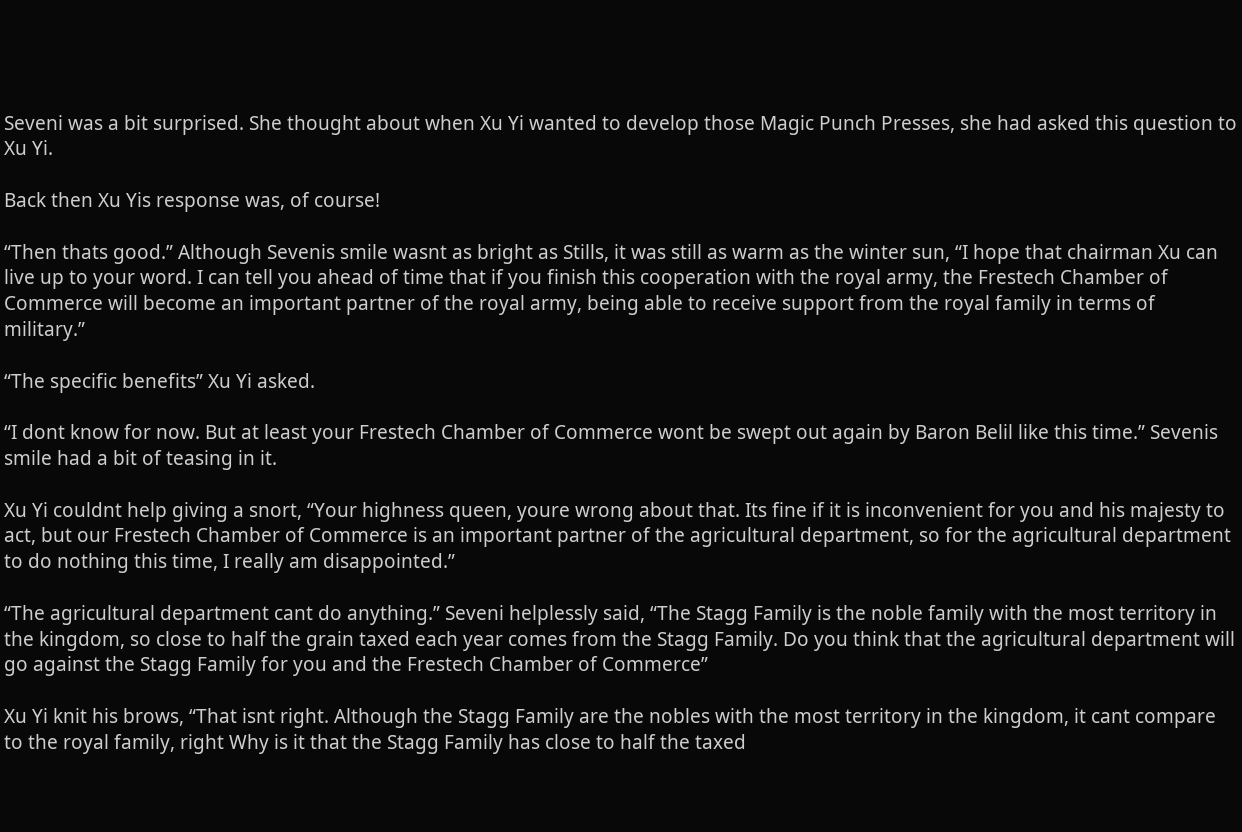Seveni was a bit surprised. She thought about when Xu Yi wanted to develop those Magic Punch Presses, she had asked this question to Xu Yi.

Back then Xu Yis response was, of course!

“Then thats good.” Although Sevenis smile wasnt as bright as Stills, it was still as warm as the winter sun, “I hope that chairman Xu can live up to your word. I can tell you ahead of time that if you finish this cooperation with the royal army, the Frestech Chamber of Commerce will become an important partner of the royal army, being able to receive support from the royal family in terms of military.”

“The specific benefits” Xu Yi asked.

“I dont know for now. But at least your Frestech Chamber of Commerce wont be swept out again by Baron Belil like this time.” Sevenis smile had a bit of teasing in it.

Xu Yi couldnt help giving a snort, “Your highness queen, youre wrong about that. Its fine if it is inconvenient for you and his majesty to act, but our Frestech Chamber of Commerce is an important partner of the agricultural department, so for the agricultural department to do nothing this time, I really am disappointed.”

“The agricultural department cant do anything.” Seveni helplessly said, “The Stagg Family is the noble family with the most territory in the kingdom, so close to half the grain taxed each year comes from the Stagg Family. Do you think that the agricultural department will go against the Stagg Family for you and the Frestech Chamber of Commerce”

Xu Yi knit his brows, “That isnt right. Although the Stagg Family are the nobles with the most territory in the kingdom, it cant compare to the royal family, right Why is it that the Stagg Family has close to half the taxed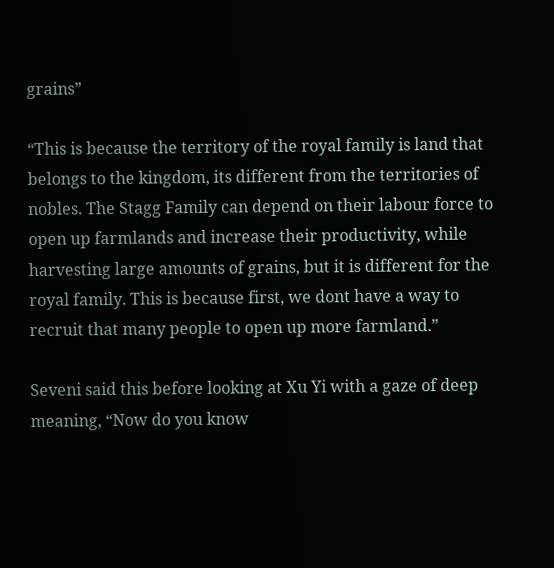grains”

“This is because the territory of the royal family is land that belongs to the kingdom, its different from the territories of nobles. The Stagg Family can depend on their labour force to open up farmlands and increase their productivity, while harvesting large amounts of grains, but it is different for the royal family. This is because first, we dont have a way to recruit that many people to open up more farmland.”

Seveni said this before looking at Xu Yi with a gaze of deep meaning, “Now do you know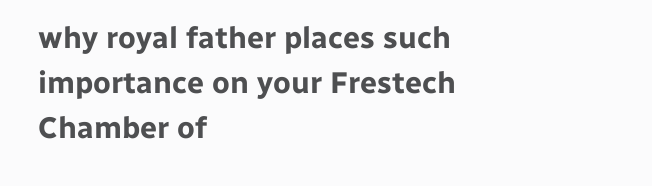why royal father places such importance on your Frestech Chamber of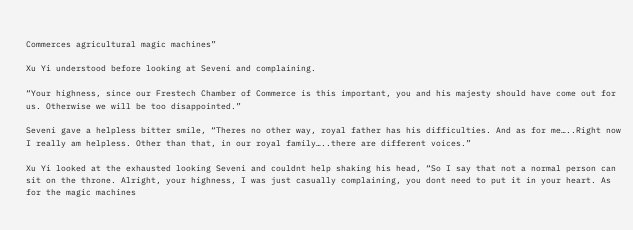Commerces agricultural magic machines”

Xu Yi understood before looking at Seveni and complaining.

“Your highness, since our Frestech Chamber of Commerce is this important, you and his majesty should have come out for us. Otherwise we will be too disappointed.”

Seveni gave a helpless bitter smile, “Theres no other way, royal father has his difficulties. And as for me…..Right now I really am helpless. Other than that, in our royal family…..there are different voices.”

Xu Yi looked at the exhausted looking Seveni and couldnt help shaking his head, “So I say that not a normal person can sit on the throne. Alright, your highness, I was just casually complaining, you dont need to put it in your heart. As for the magic machines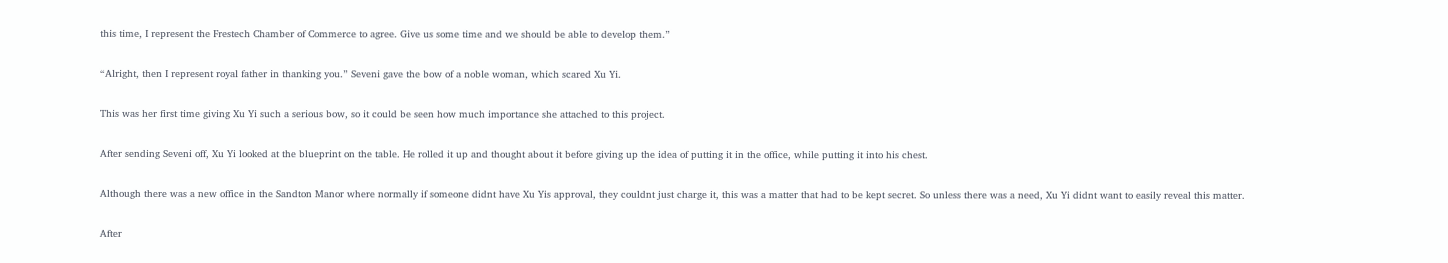this time, I represent the Frestech Chamber of Commerce to agree. Give us some time and we should be able to develop them.”

“Alright, then I represent royal father in thanking you.” Seveni gave the bow of a noble woman, which scared Xu Yi.

This was her first time giving Xu Yi such a serious bow, so it could be seen how much importance she attached to this project.

After sending Seveni off, Xu Yi looked at the blueprint on the table. He rolled it up and thought about it before giving up the idea of putting it in the office, while putting it into his chest.

Although there was a new office in the Sandton Manor where normally if someone didnt have Xu Yis approval, they couldnt just charge it, this was a matter that had to be kept secret. So unless there was a need, Xu Yi didnt want to easily reveal this matter.

After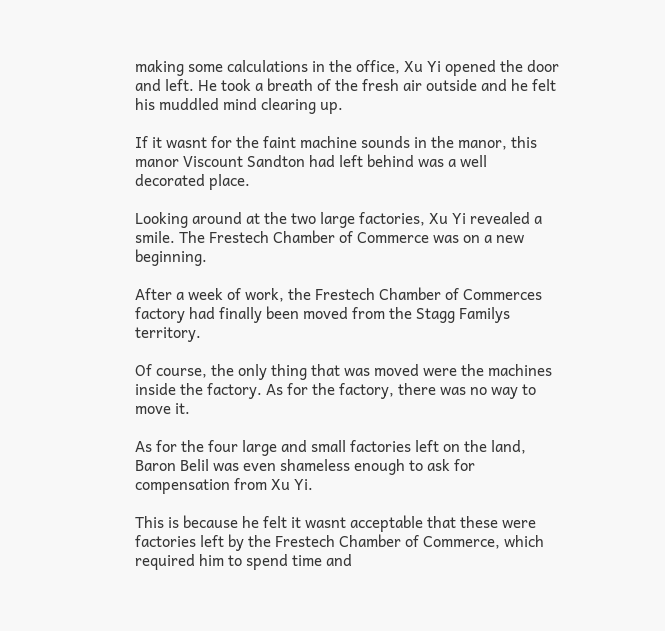making some calculations in the office, Xu Yi opened the door and left. He took a breath of the fresh air outside and he felt his muddled mind clearing up.

If it wasnt for the faint machine sounds in the manor, this manor Viscount Sandton had left behind was a well decorated place.

Looking around at the two large factories, Xu Yi revealed a smile. The Frestech Chamber of Commerce was on a new beginning.

After a week of work, the Frestech Chamber of Commerces factory had finally been moved from the Stagg Familys territory.

Of course, the only thing that was moved were the machines inside the factory. As for the factory, there was no way to move it.

As for the four large and small factories left on the land, Baron Belil was even shameless enough to ask for compensation from Xu Yi.

This is because he felt it wasnt acceptable that these were factories left by the Frestech Chamber of Commerce, which required him to spend time and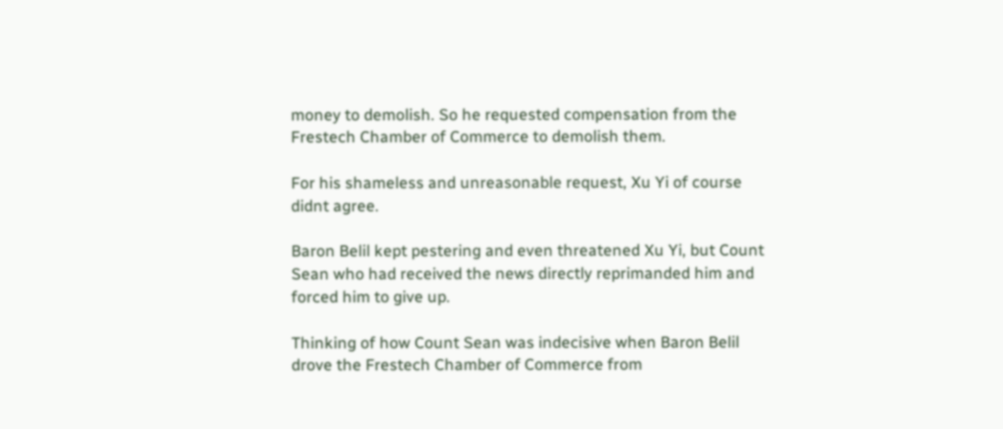money to demolish. So he requested compensation from the Frestech Chamber of Commerce to demolish them.

For his shameless and unreasonable request, Xu Yi of course didnt agree.

Baron Belil kept pestering and even threatened Xu Yi, but Count Sean who had received the news directly reprimanded him and forced him to give up.

Thinking of how Count Sean was indecisive when Baron Belil drove the Frestech Chamber of Commerce from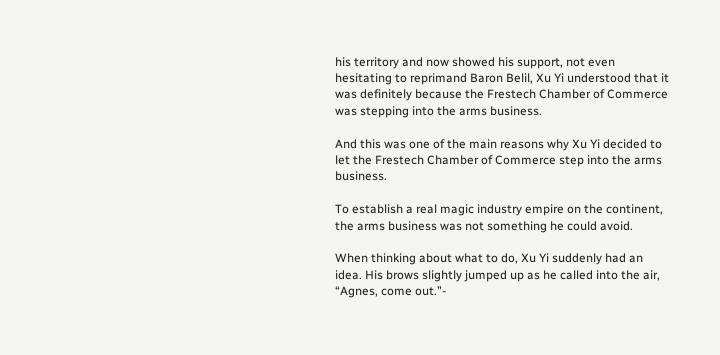his territory and now showed his support, not even hesitating to reprimand Baron Belil, Xu Yi understood that it was definitely because the Frestech Chamber of Commerce was stepping into the arms business.

And this was one of the main reasons why Xu Yi decided to let the Frestech Chamber of Commerce step into the arms business.

To establish a real magic industry empire on the continent, the arms business was not something he could avoid.

When thinking about what to do, Xu Yi suddenly had an idea. His brows slightly jumped up as he called into the air, “Agnes, come out.”-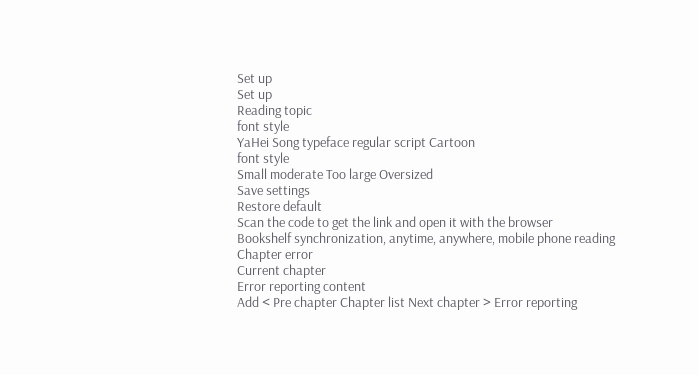Set up
Set up
Reading topic
font style
YaHei Song typeface regular script Cartoon
font style
Small moderate Too large Oversized
Save settings
Restore default
Scan the code to get the link and open it with the browser
Bookshelf synchronization, anytime, anywhere, mobile phone reading
Chapter error
Current chapter
Error reporting content
Add < Pre chapter Chapter list Next chapter > Error reporting